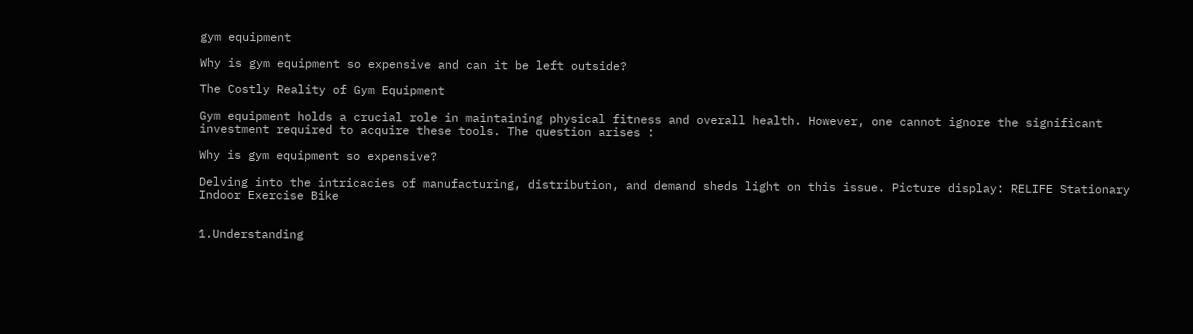gym equipment

Why is gym equipment so expensive and can it be left outside?

The Costly Reality of Gym Equipment

Gym equipment holds a crucial role in maintaining physical fitness and overall health. However, one cannot ignore the significant investment required to acquire these tools. The question arises :

Why is gym equipment so expensive?

Delving into the intricacies of manufacturing, distribution, and demand sheds light on this issue. Picture display: RELIFE Stationary Indoor Exercise Bike


1.Understanding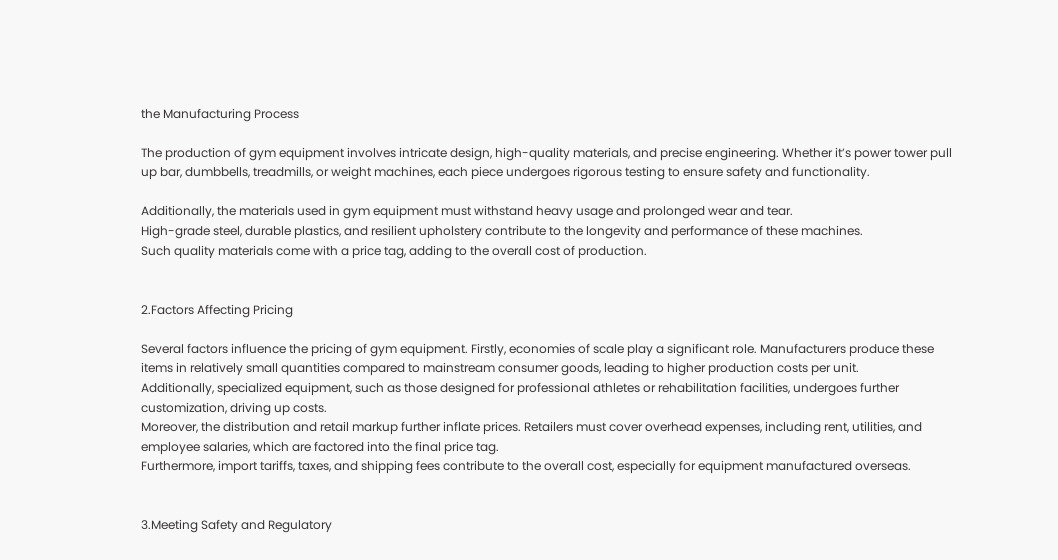the Manufacturing Process

The production of gym equipment involves intricate design, high-quality materials, and precise engineering. Whether it’s power tower pull up bar, dumbbells, treadmills, or weight machines, each piece undergoes rigorous testing to ensure safety and functionality.

Additionally, the materials used in gym equipment must withstand heavy usage and prolonged wear and tear.
High-grade steel, durable plastics, and resilient upholstery contribute to the longevity and performance of these machines.
Such quality materials come with a price tag, adding to the overall cost of production.


2.Factors Affecting Pricing

Several factors influence the pricing of gym equipment. Firstly, economies of scale play a significant role. Manufacturers produce these items in relatively small quantities compared to mainstream consumer goods, leading to higher production costs per unit.
Additionally, specialized equipment, such as those designed for professional athletes or rehabilitation facilities, undergoes further customization, driving up costs.
Moreover, the distribution and retail markup further inflate prices. Retailers must cover overhead expenses, including rent, utilities, and employee salaries, which are factored into the final price tag.
Furthermore, import tariffs, taxes, and shipping fees contribute to the overall cost, especially for equipment manufactured overseas.


3.Meeting Safety and Regulatory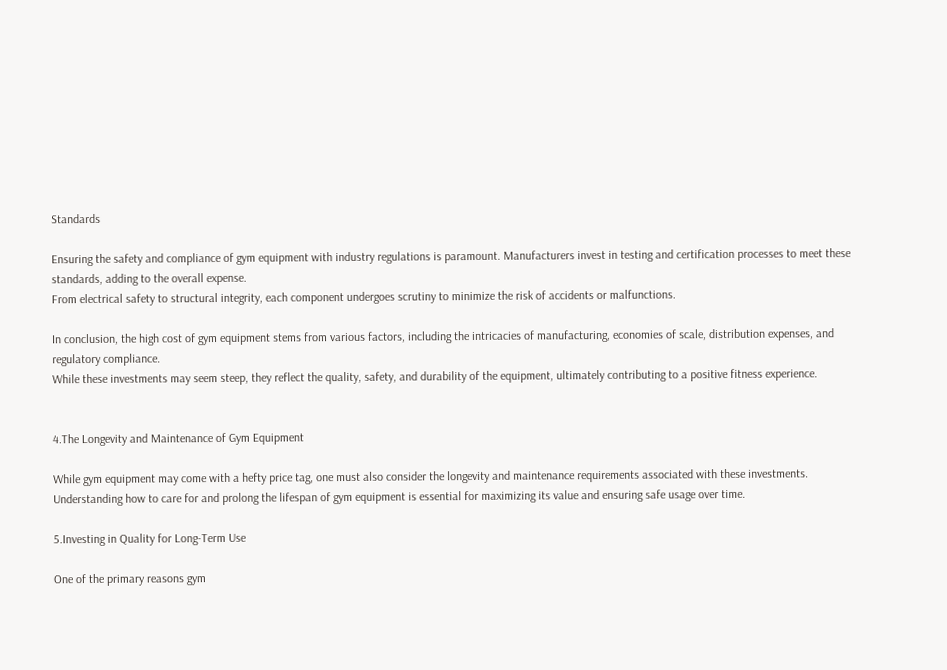Standards

Ensuring the safety and compliance of gym equipment with industry regulations is paramount. Manufacturers invest in testing and certification processes to meet these standards, adding to the overall expense.
From electrical safety to structural integrity, each component undergoes scrutiny to minimize the risk of accidents or malfunctions.

In conclusion, the high cost of gym equipment stems from various factors, including the intricacies of manufacturing, economies of scale, distribution expenses, and regulatory compliance.
While these investments may seem steep, they reflect the quality, safety, and durability of the equipment, ultimately contributing to a positive fitness experience.


4.The Longevity and Maintenance of Gym Equipment

While gym equipment may come with a hefty price tag, one must also consider the longevity and maintenance requirements associated with these investments. Understanding how to care for and prolong the lifespan of gym equipment is essential for maximizing its value and ensuring safe usage over time.

5.Investing in Quality for Long-Term Use

One of the primary reasons gym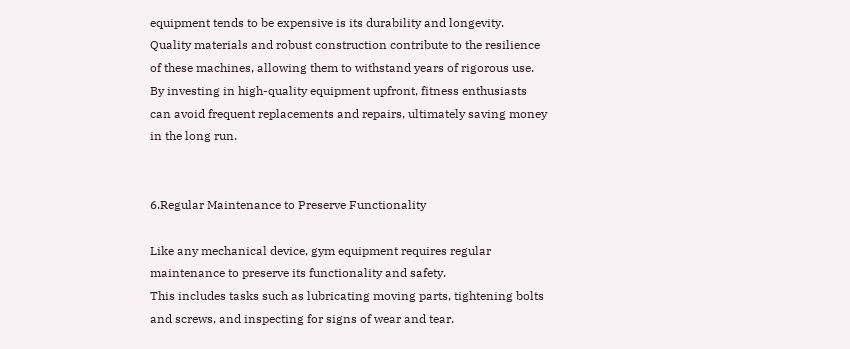equipment tends to be expensive is its durability and longevity.
Quality materials and robust construction contribute to the resilience of these machines, allowing them to withstand years of rigorous use.
By investing in high-quality equipment upfront, fitness enthusiasts can avoid frequent replacements and repairs, ultimately saving money in the long run.


6.Regular Maintenance to Preserve Functionality

Like any mechanical device, gym equipment requires regular maintenance to preserve its functionality and safety.
This includes tasks such as lubricating moving parts, tightening bolts and screws, and inspecting for signs of wear and tear.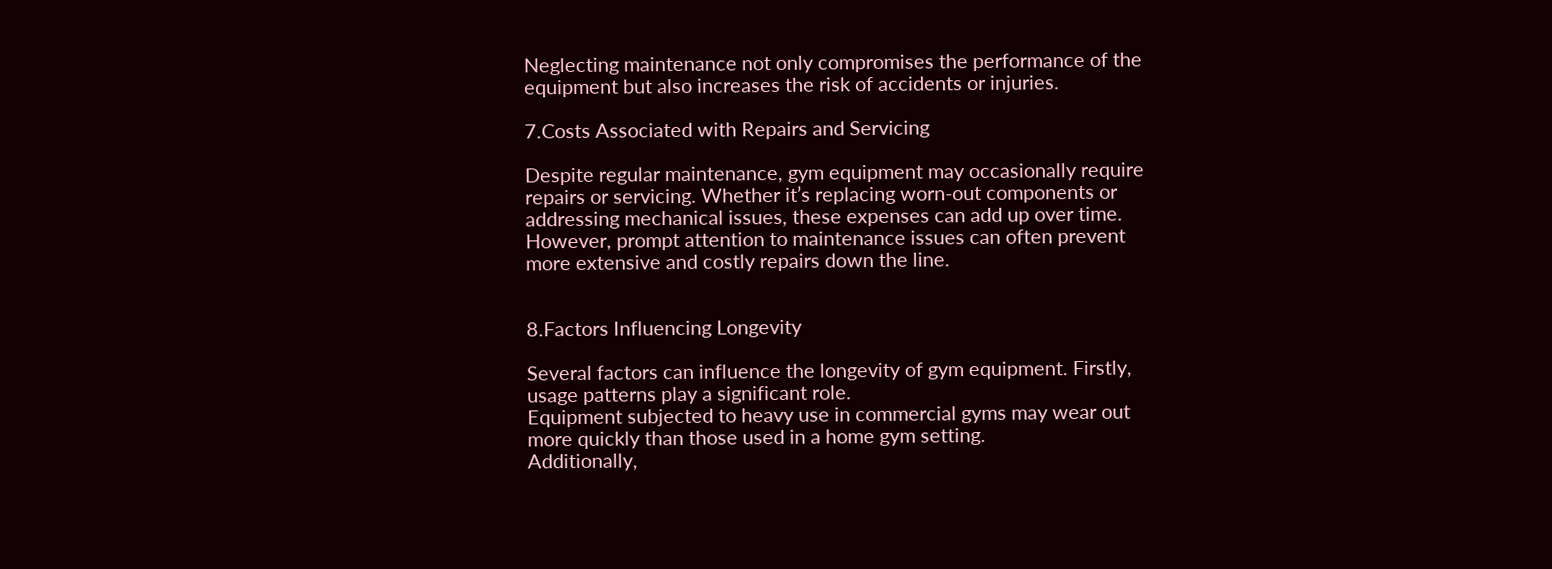Neglecting maintenance not only compromises the performance of the equipment but also increases the risk of accidents or injuries.

7.Costs Associated with Repairs and Servicing

Despite regular maintenance, gym equipment may occasionally require repairs or servicing. Whether it’s replacing worn-out components or addressing mechanical issues, these expenses can add up over time.
However, prompt attention to maintenance issues can often prevent more extensive and costly repairs down the line.


8.Factors Influencing Longevity

Several factors can influence the longevity of gym equipment. Firstly, usage patterns play a significant role.
Equipment subjected to heavy use in commercial gyms may wear out more quickly than those used in a home gym setting.
Additionally,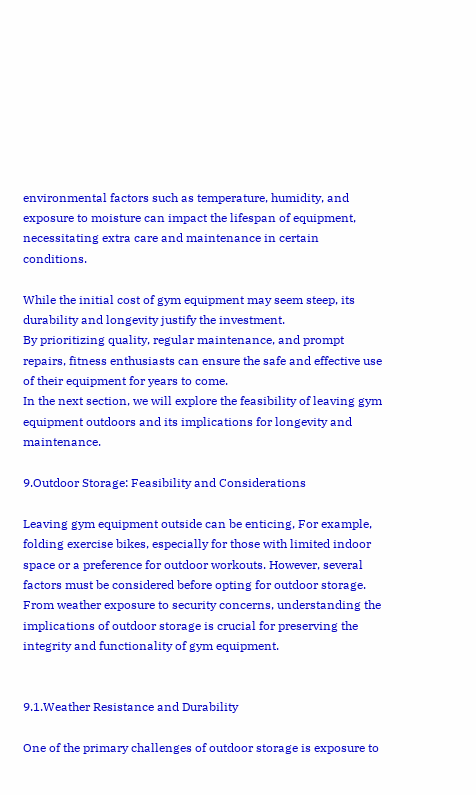environmental factors such as temperature, humidity, and exposure to moisture can impact the lifespan of equipment, necessitating extra care and maintenance in certain conditions.

While the initial cost of gym equipment may seem steep, its durability and longevity justify the investment.
By prioritizing quality, regular maintenance, and prompt repairs, fitness enthusiasts can ensure the safe and effective use of their equipment for years to come.
In the next section, we will explore the feasibility of leaving gym equipment outdoors and its implications for longevity and maintenance.

9.Outdoor Storage: Feasibility and Considerations

Leaving gym equipment outside can be enticing, For example, folding exercise bikes, especially for those with limited indoor space or a preference for outdoor workouts. However, several factors must be considered before opting for outdoor storage.
From weather exposure to security concerns, understanding the implications of outdoor storage is crucial for preserving the integrity and functionality of gym equipment.


9.1.Weather Resistance and Durability

One of the primary challenges of outdoor storage is exposure to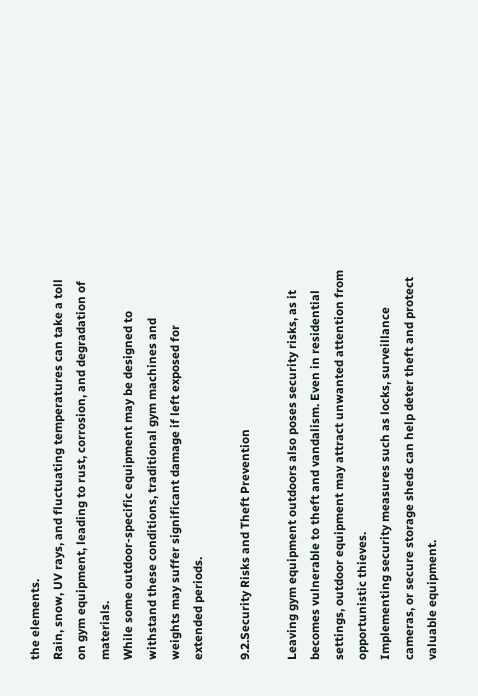the elements.
Rain, snow, UV rays, and fluctuating temperatures can take a toll on gym equipment, leading to rust, corrosion, and degradation of materials.
While some outdoor-specific equipment may be designed to withstand these conditions, traditional gym machines and weights may suffer significant damage if left exposed for extended periods.

9.2.Security Risks and Theft Prevention

Leaving gym equipment outdoors also poses security risks, as it becomes vulnerable to theft and vandalism. Even in residential settings, outdoor equipment may attract unwanted attention from opportunistic thieves.
Implementing security measures such as locks, surveillance cameras, or secure storage sheds can help deter theft and protect valuable equipment.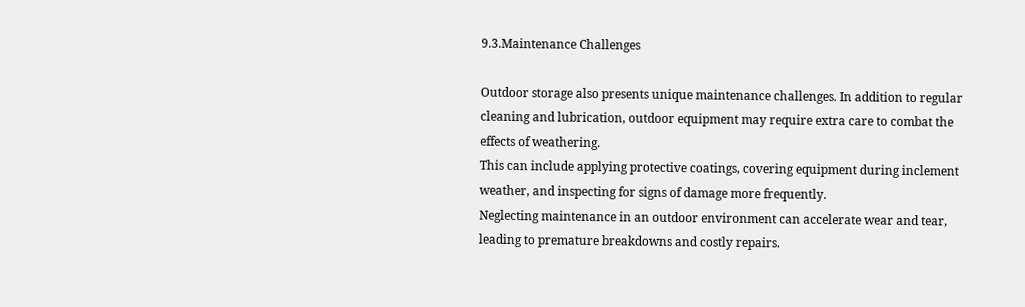9.3.Maintenance Challenges

Outdoor storage also presents unique maintenance challenges. In addition to regular cleaning and lubrication, outdoor equipment may require extra care to combat the effects of weathering.
This can include applying protective coatings, covering equipment during inclement weather, and inspecting for signs of damage more frequently.
Neglecting maintenance in an outdoor environment can accelerate wear and tear, leading to premature breakdowns and costly repairs.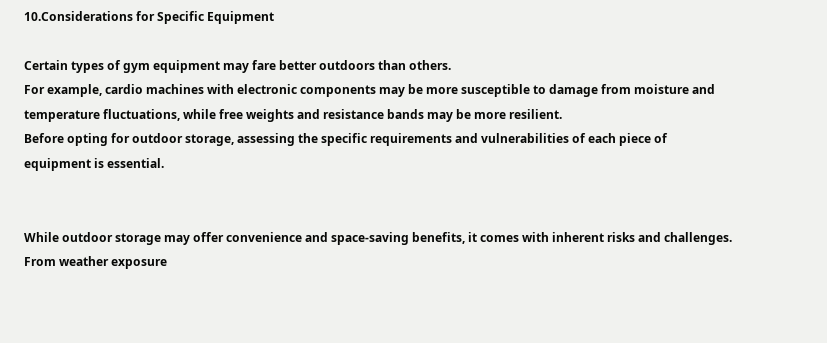10.Considerations for Specific Equipment

Certain types of gym equipment may fare better outdoors than others.
For example, cardio machines with electronic components may be more susceptible to damage from moisture and temperature fluctuations, while free weights and resistance bands may be more resilient.
Before opting for outdoor storage, assessing the specific requirements and vulnerabilities of each piece of equipment is essential.


While outdoor storage may offer convenience and space-saving benefits, it comes with inherent risks and challenges.
From weather exposure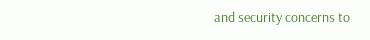and security concerns to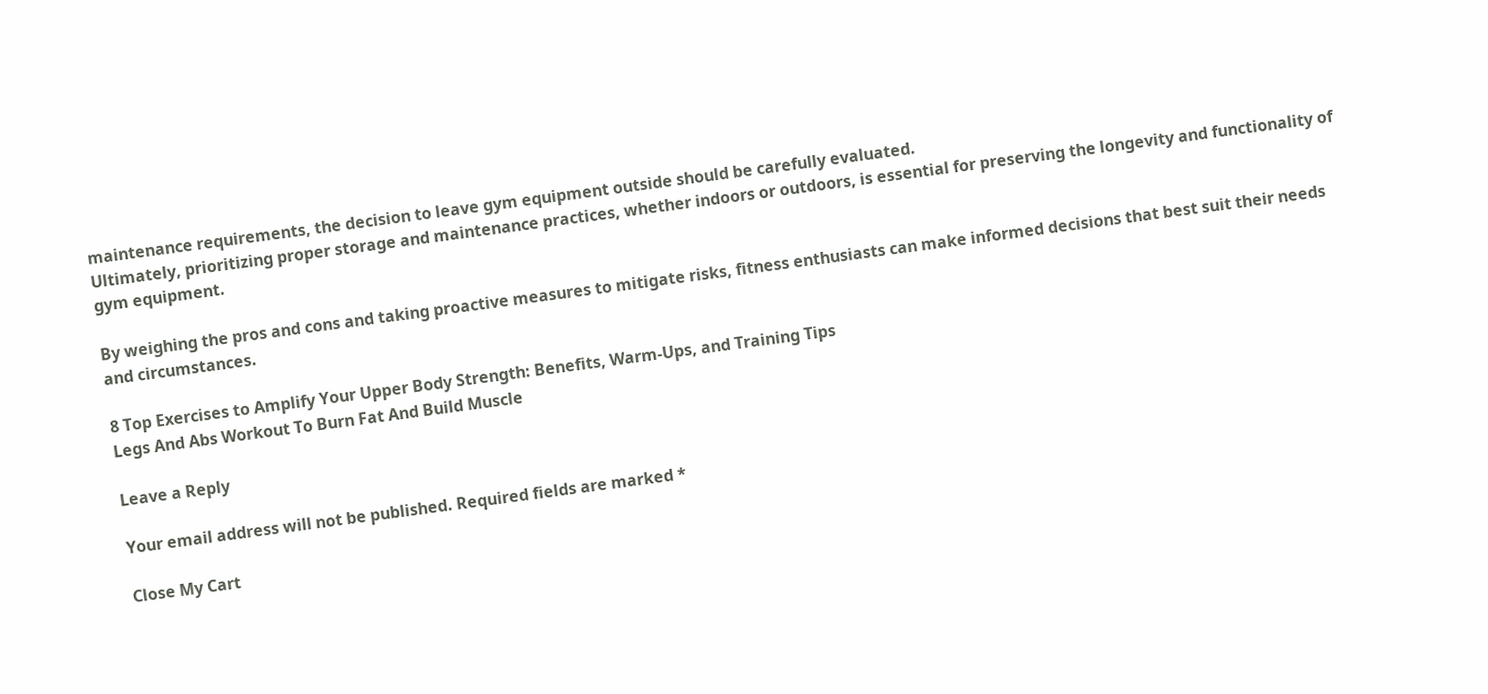maintenance requirements, the decision to leave gym equipment outside should be carefully evaluated.
Ultimately, prioritizing proper storage and maintenance practices, whether indoors or outdoors, is essential for preserving the longevity and functionality of gym equipment.

By weighing the pros and cons and taking proactive measures to mitigate risks, fitness enthusiasts can make informed decisions that best suit their needs and circumstances.

8 Top Exercises to Amplify Your Upper Body Strength: Benefits, Warm-Ups, and Training Tips
Legs And Abs Workout To Burn Fat And Build Muscle

Leave a Reply

Your email address will not be published. Required fields are marked *

Close My Cart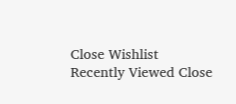Close Wishlist
Recently Viewed Close